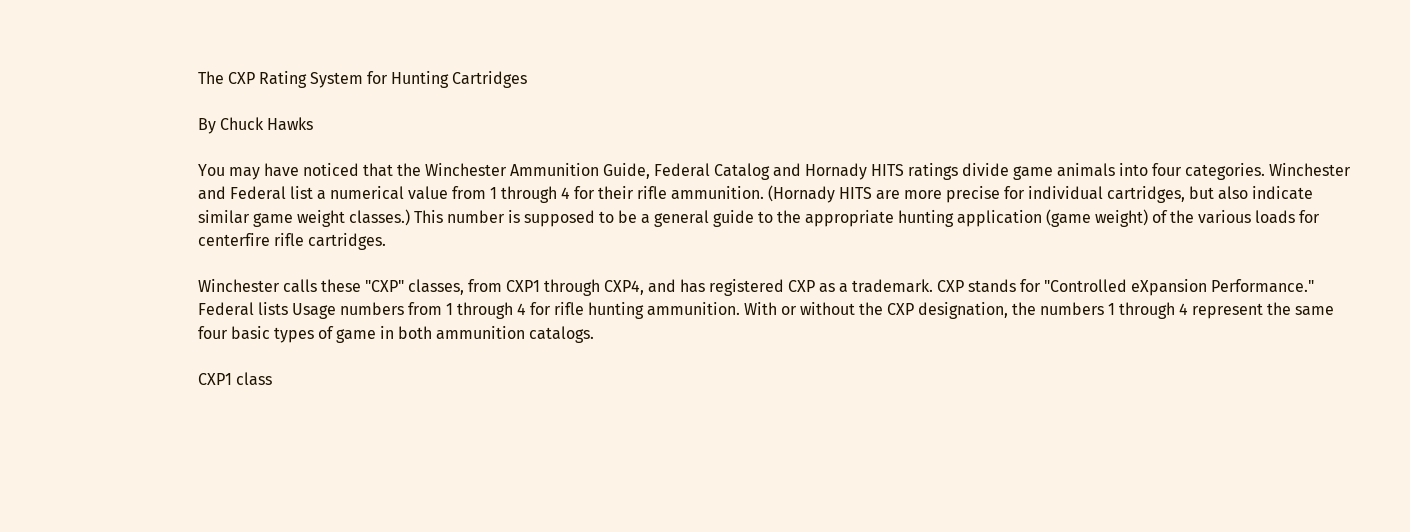The CXP Rating System for Hunting Cartridges

By Chuck Hawks

You may have noticed that the Winchester Ammunition Guide, Federal Catalog and Hornady HITS ratings divide game animals into four categories. Winchester and Federal list a numerical value from 1 through 4 for their rifle ammunition. (Hornady HITS are more precise for individual cartridges, but also indicate similar game weight classes.) This number is supposed to be a general guide to the appropriate hunting application (game weight) of the various loads for centerfire rifle cartridges.

Winchester calls these "CXP" classes, from CXP1 through CXP4, and has registered CXP as a trademark. CXP stands for "Controlled eXpansion Performance." Federal lists Usage numbers from 1 through 4 for rifle hunting ammunition. With or without the CXP designation, the numbers 1 through 4 represent the same four basic types of game in both ammunition catalogs.

CXP1 class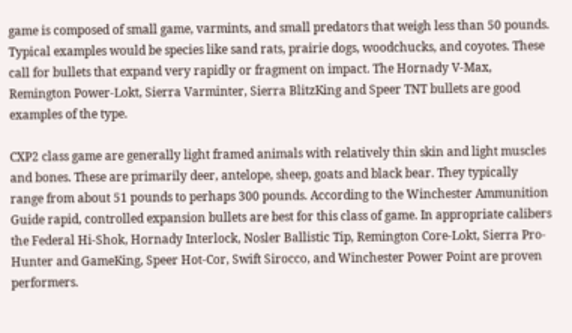game is composed of small game, varmints, and small predators that weigh less than 50 pounds. Typical examples would be species like sand rats, prairie dogs, woodchucks, and coyotes. These call for bullets that expand very rapidly or fragment on impact. The Hornady V-Max, Remington Power-Lokt, Sierra Varminter, Sierra BlitzKing and Speer TNT bullets are good examples of the type.

CXP2 class game are generally light framed animals with relatively thin skin and light muscles and bones. These are primarily deer, antelope, sheep, goats and black bear. They typically range from about 51 pounds to perhaps 300 pounds. According to the Winchester Ammunition Guide rapid, controlled expansion bullets are best for this class of game. In appropriate calibers the Federal Hi-Shok, Hornady Interlock, Nosler Ballistic Tip, Remington Core-Lokt, Sierra Pro-Hunter and GameKing, Speer Hot-Cor, Swift Sirocco, and Winchester Power Point are proven performers.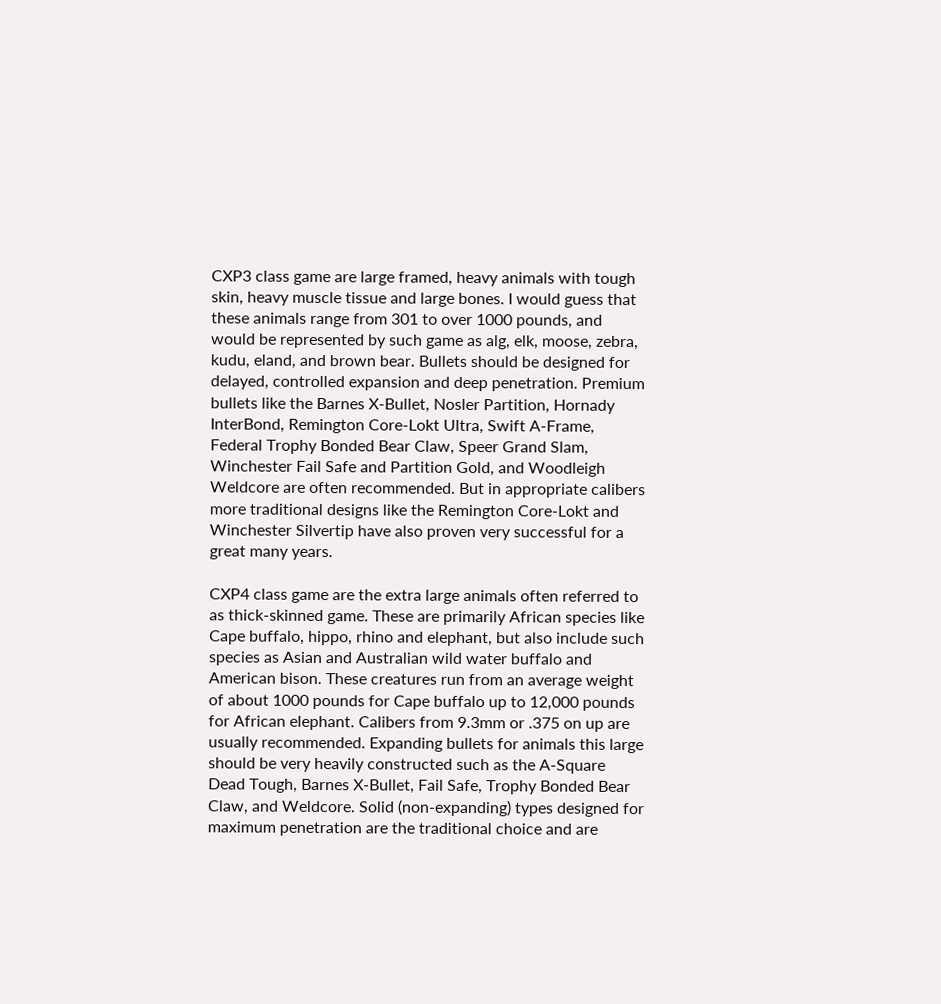CXP3 class game are large framed, heavy animals with tough skin, heavy muscle tissue and large bones. I would guess that these animals range from 301 to over 1000 pounds, and would be represented by such game as alg, elk, moose, zebra, kudu, eland, and brown bear. Bullets should be designed for delayed, controlled expansion and deep penetration. Premium bullets like the Barnes X-Bullet, Nosler Partition, Hornady InterBond, Remington Core-Lokt Ultra, Swift A-Frame, Federal Trophy Bonded Bear Claw, Speer Grand Slam, Winchester Fail Safe and Partition Gold, and Woodleigh Weldcore are often recommended. But in appropriate calibers more traditional designs like the Remington Core-Lokt and Winchester Silvertip have also proven very successful for a great many years.

CXP4 class game are the extra large animals often referred to as thick-skinned game. These are primarily African species like Cape buffalo, hippo, rhino and elephant, but also include such species as Asian and Australian wild water buffalo and American bison. These creatures run from an average weight of about 1000 pounds for Cape buffalo up to 12,000 pounds for African elephant. Calibers from 9.3mm or .375 on up are usually recommended. Expanding bullets for animals this large should be very heavily constructed such as the A-Square Dead Tough, Barnes X-Bullet, Fail Safe, Trophy Bonded Bear Claw, and Weldcore. Solid (non-expanding) types designed for maximum penetration are the traditional choice and are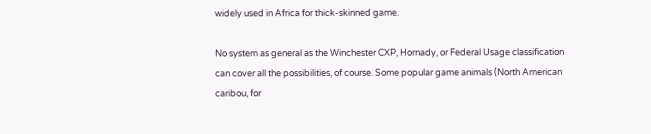widely used in Africa for thick-skinned game.

No system as general as the Winchester CXP, Hornady, or Federal Usage classification can cover all the possibilities, of course. Some popular game animals (North American caribou, for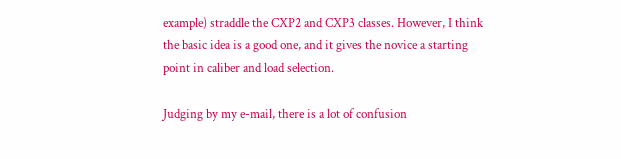example) straddle the CXP2 and CXP3 classes. However, I think the basic idea is a good one, and it gives the novice a starting point in caliber and load selection.

Judging by my e-mail, there is a lot of confusion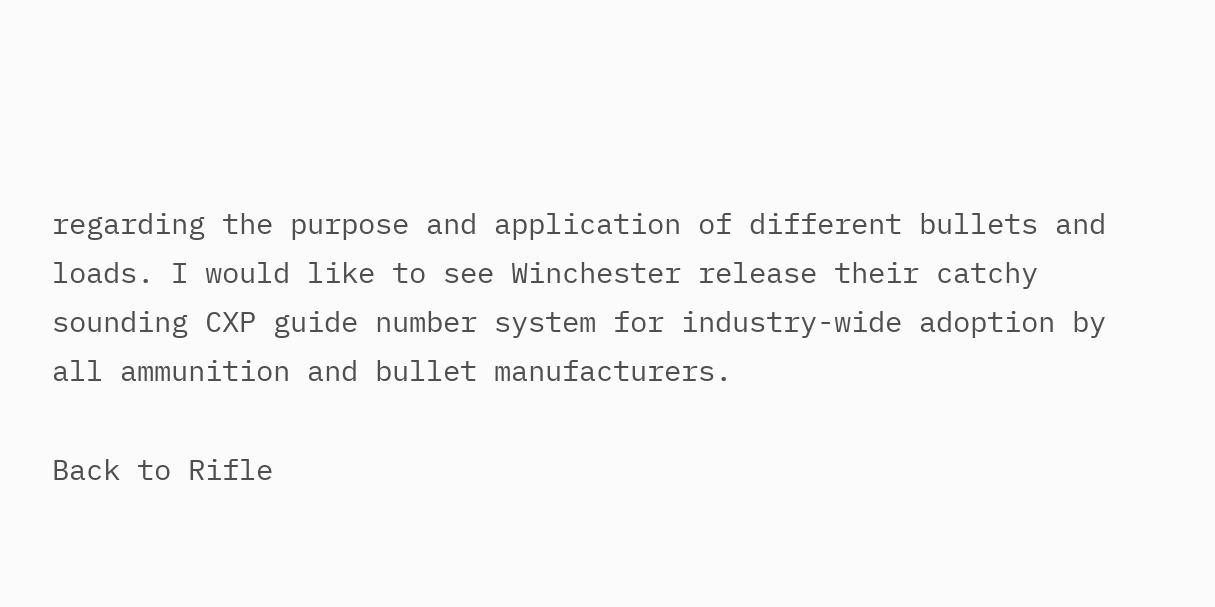regarding the purpose and application of different bullets and loads. I would like to see Winchester release their catchy sounding CXP guide number system for industry-wide adoption by all ammunition and bullet manufacturers.

Back to Rifle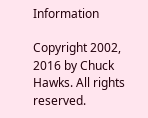Information

Copyright 2002, 2016 by Chuck Hawks. All rights reserved.